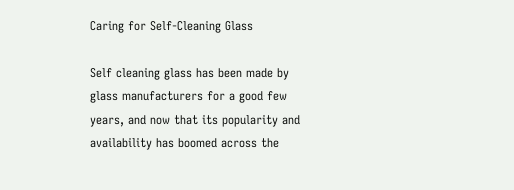Caring for Self-Cleaning Glass

Self cleaning glass has been made by glass manufacturers for a good few years, and now that its popularity and availability has boomed across the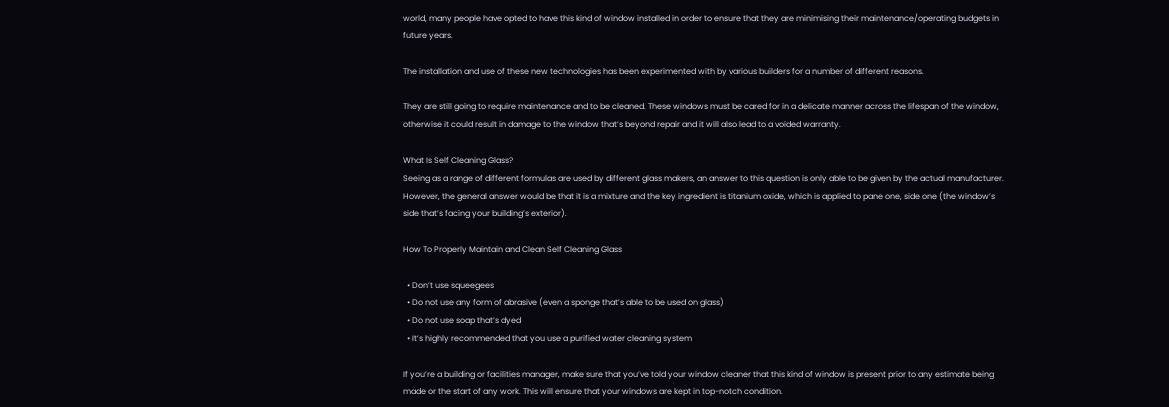world, many people have opted to have this kind of window installed in order to ensure that they are minimising their maintenance/operating budgets in future years.

The installation and use of these new technologies has been experimented with by various builders for a number of different reasons.

They are still going to require maintenance and to be cleaned. These windows must be cared for in a delicate manner across the lifespan of the window, otherwise it could result in damage to the window that’s beyond repair and it will also lead to a voided warranty.

What Is Self Cleaning Glass?
Seeing as a range of different formulas are used by different glass makers, an answer to this question is only able to be given by the actual manufacturer. However, the general answer would be that it is a mixture and the key ingredient is titanium oxide, which is applied to pane one, side one (the window’s side that’s facing your building’s exterior).

How To Properly Maintain and Clean Self Cleaning Glass

  • Don’t use squeegees
  • Do not use any form of abrasive (even a sponge that’s able to be used on glass)
  • Do not use soap that’s dyed
  • It’s highly recommended that you use a purified water cleaning system

If you’re a building or facilities manager, make sure that you’ve told your window cleaner that this kind of window is present prior to any estimate being made or the start of any work. This will ensure that your windows are kept in top-notch condition.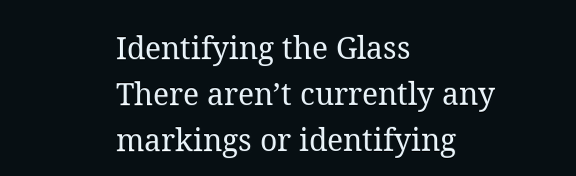Identifying the Glass
There aren’t currently any markings or identifying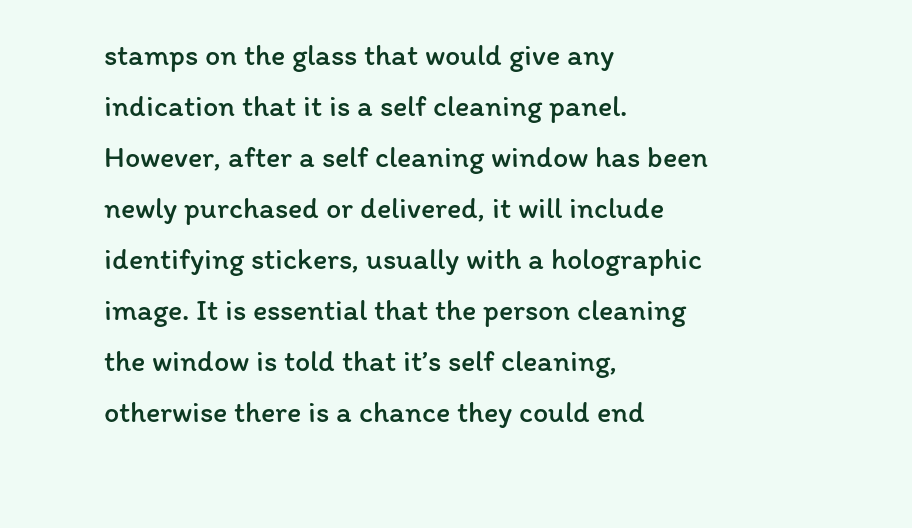stamps on the glass that would give any indication that it is a self cleaning panel. However, after a self cleaning window has been newly purchased or delivered, it will include identifying stickers, usually with a holographic image. It is essential that the person cleaning the window is told that it’s self cleaning, otherwise there is a chance they could end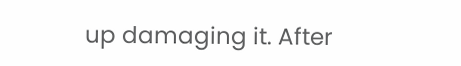up damaging it. After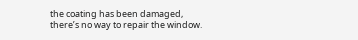the coating has been damaged, there’s no way to repair the window.